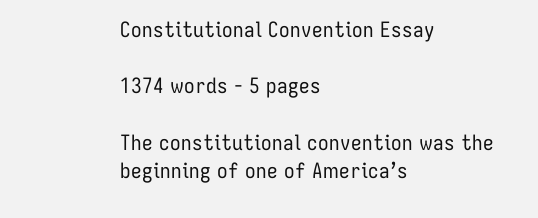Constitutional Convention Essay

1374 words - 5 pages

The constitutional convention was the beginning of one of America’s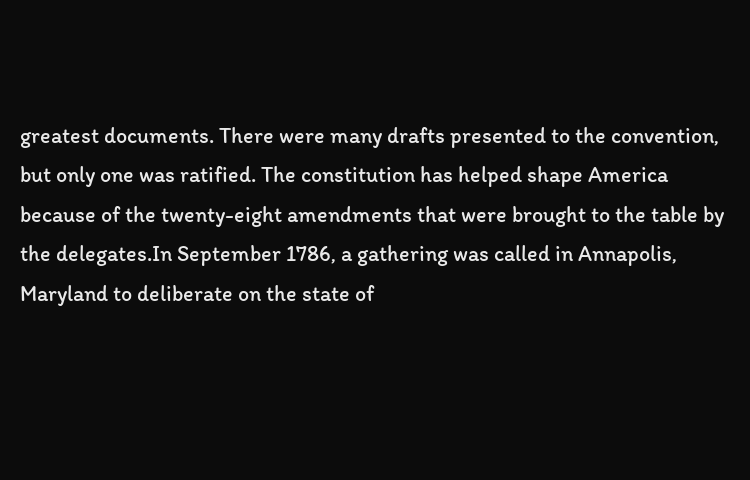greatest documents. There were many drafts presented to the convention, but only one was ratified. The constitution has helped shape America because of the twenty-eight amendments that were brought to the table by the delegates.In September 1786, a gathering was called in Annapolis, Maryland to deliberate on the state of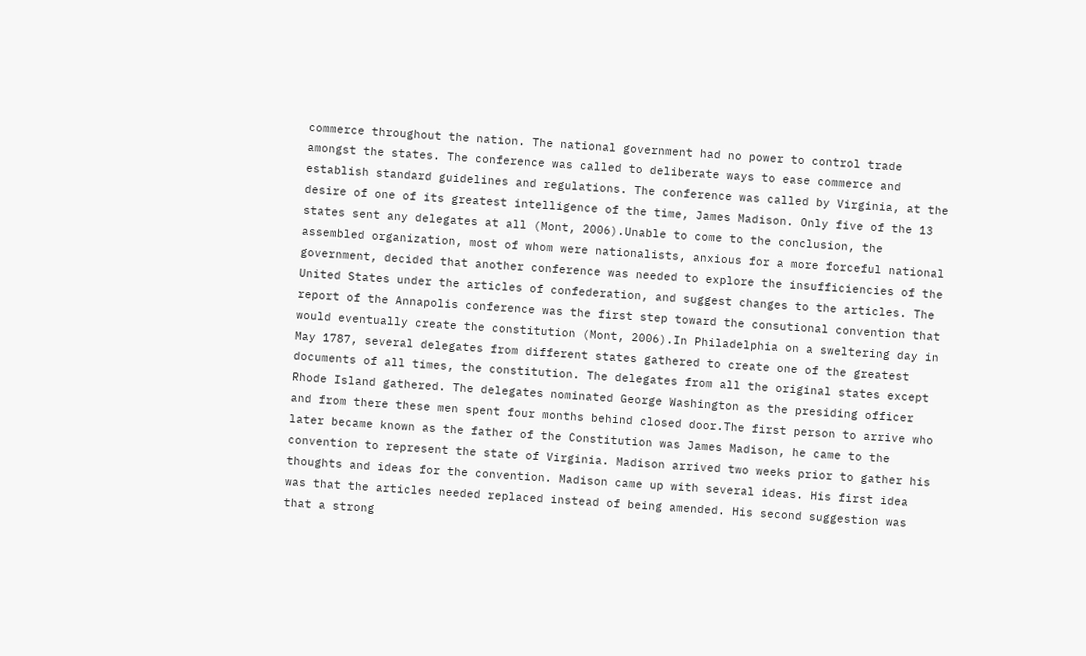commerce throughout the nation. The national government had no power to control trade amongst the states. The conference was called to deliberate ways to ease commerce and establish standard guidelines and regulations. The conference was called by Virginia, at the desire of one of its greatest intelligence of the time, James Madison. Only five of the 13 states sent any delegates at all (Mont, 2006).Unable to come to the conclusion, the assembled organization, most of whom were nationalists, anxious for a more forceful national government, decided that another conference was needed to explore the insufficiencies of the United States under the articles of confederation, and suggest changes to the articles. The report of the Annapolis conference was the first step toward the consutional convention that would eventually create the constitution (Mont, 2006).In Philadelphia on a sweltering day in May 1787, several delegates from different states gathered to create one of the greatest documents of all times, the constitution. The delegates from all the original states except Rhode Island gathered. The delegates nominated George Washington as the presiding officer and from there these men spent four months behind closed door.The first person to arrive who later became known as the father of the Constitution was James Madison, he came to the convention to represent the state of Virginia. Madison arrived two weeks prior to gather his thoughts and ideas for the convention. Madison came up with several ideas. His first idea was that the articles needed replaced instead of being amended. His second suggestion was that a strong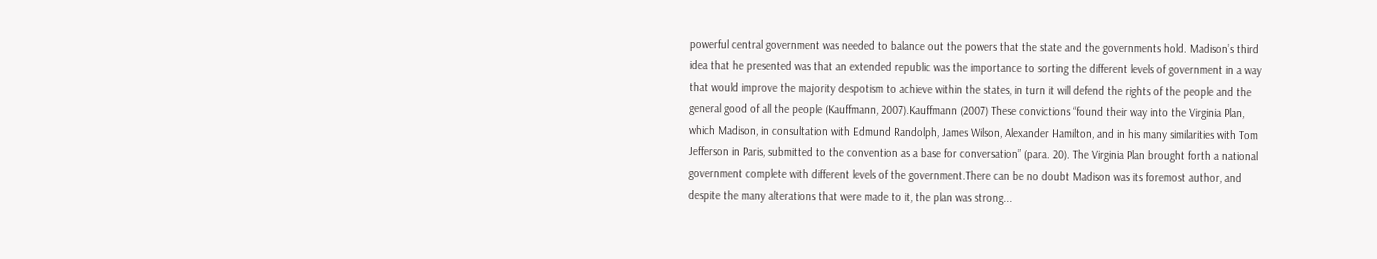powerful central government was needed to balance out the powers that the state and the governments hold. Madison’s third idea that he presented was that an extended republic was the importance to sorting the different levels of government in a way that would improve the majority despotism to achieve within the states, in turn it will defend the rights of the people and the general good of all the people (Kauffmann, 2007).Kauffmann (2007) These convictions “found their way into the Virginia Plan, which Madison, in consultation with Edmund Randolph, James Wilson, Alexander Hamilton, and in his many similarities with Tom Jefferson in Paris, submitted to the convention as a base for conversation” (para. 20). The Virginia Plan brought forth a national government complete with different levels of the government.There can be no doubt Madison was its foremost author, and despite the many alterations that were made to it, the plan was strong...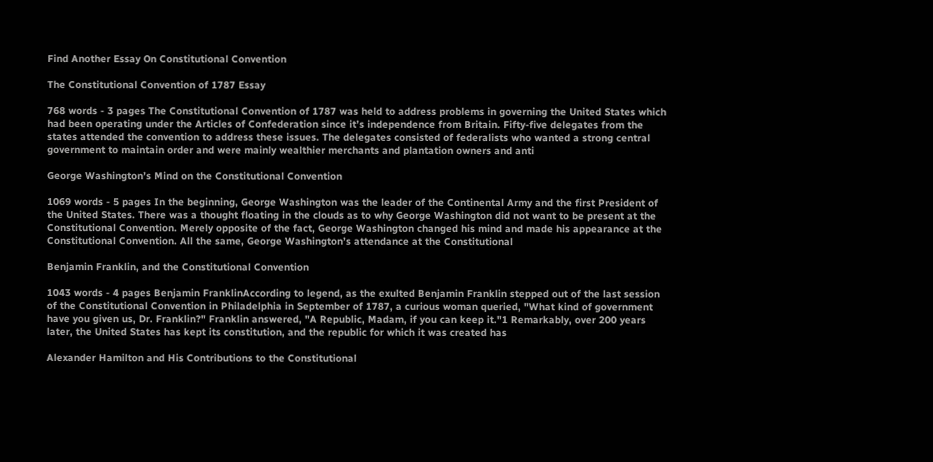Find Another Essay On Constitutional Convention

The Constitutional Convention of 1787 Essay

768 words - 3 pages The Constitutional Convention of 1787 was held to address problems in governing the United States which had been operating under the Articles of Confederation since it’s independence from Britain. Fifty-five delegates from the states attended the convention to address these issues. The delegates consisted of federalists who wanted a strong central government to maintain order and were mainly wealthier merchants and plantation owners and anti

George Washington’s Mind on the Constitutional Convention

1069 words - 5 pages In the beginning, George Washington was the leader of the Continental Army and the first President of the United States. There was a thought floating in the clouds as to why George Washington did not want to be present at the Constitutional Convention. Merely opposite of the fact, George Washington changed his mind and made his appearance at the Constitutional Convention. All the same, George Washington’s attendance at the Constitutional

Benjamin Franklin, and the Constitutional Convention

1043 words - 4 pages Benjamin FranklinAccording to legend, as the exulted Benjamin Franklin stepped out of the last session of the Constitutional Convention in Philadelphia in September of 1787, a curious woman queried, "What kind of government have you given us, Dr. Franklin?" Franklin answered, "A Republic, Madam, if you can keep it."1 Remarkably, over 200 years later, the United States has kept its constitution, and the republic for which it was created has

Alexander Hamilton and His Contributions to the Constitutional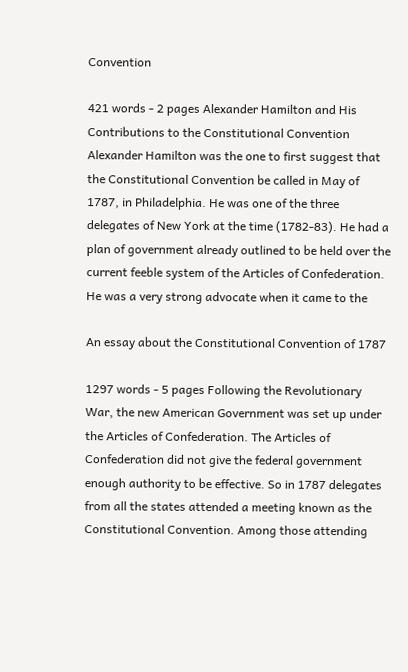Convention

421 words - 2 pages Alexander Hamilton and His Contributions to the Constitutional Convention Alexander Hamilton was the one to first suggest that the Constitutional Convention be called in May of 1787, in Philadelphia. He was one of the three delegates of New York at the time (1782-83). He had a plan of government already outlined to be held over the current feeble system of the Articles of Confederation. He was a very strong advocate when it came to the

An essay about the Constitutional Convention of 1787

1297 words - 5 pages Following the Revolutionary War, the new American Government was set up under the Articles of Confederation. The Articles of Confederation did not give the federal government enough authority to be effective. So in 1787 delegates from all the states attended a meeting known as the Constitutional Convention. Among those attending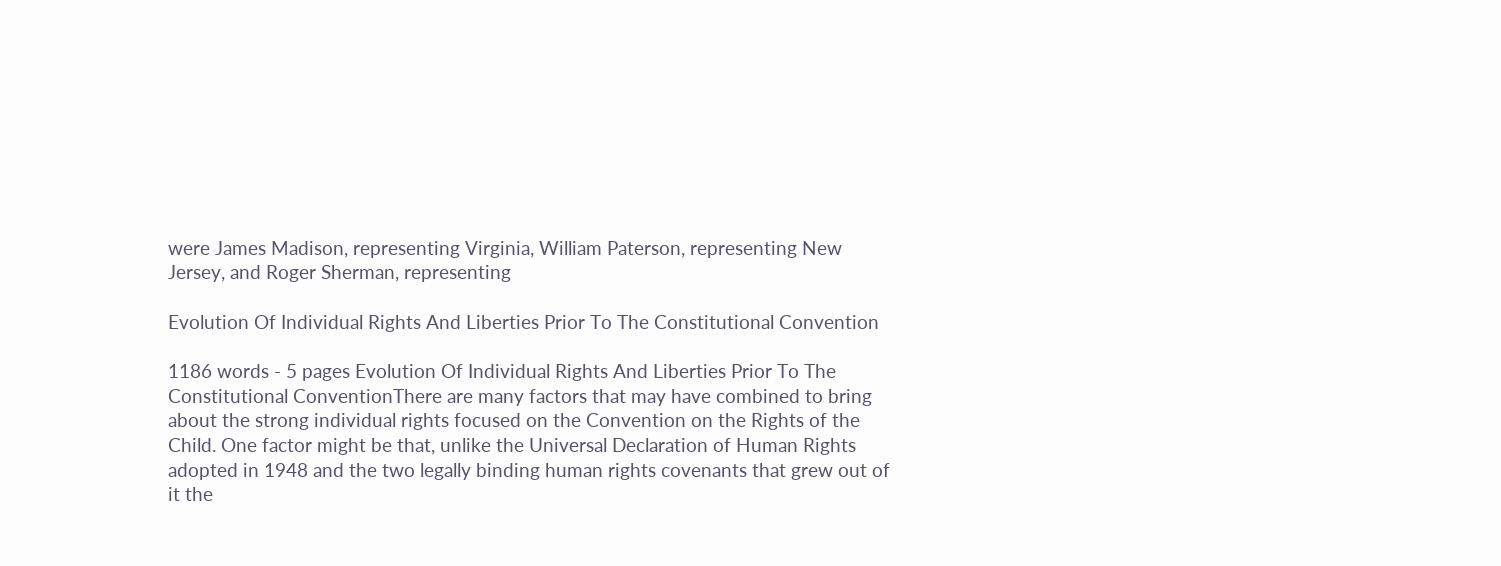were James Madison, representing Virginia, William Paterson, representing New Jersey, and Roger Sherman, representing

Evolution Of Individual Rights And Liberties Prior To The Constitutional Convention

1186 words - 5 pages Evolution Of Individual Rights And Liberties Prior To The Constitutional ConventionThere are many factors that may have combined to bring about the strong individual rights focused on the Convention on the Rights of the Child. One factor might be that, unlike the Universal Declaration of Human Rights adopted in 1948 and the two legally binding human rights covenants that grew out of it the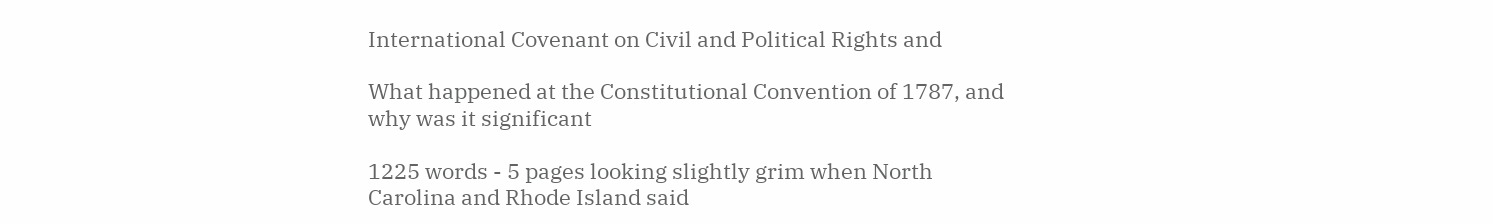International Covenant on Civil and Political Rights and

What happened at the Constitutional Convention of 1787, and why was it significant

1225 words - 5 pages looking slightly grim when North Carolina and Rhode Island said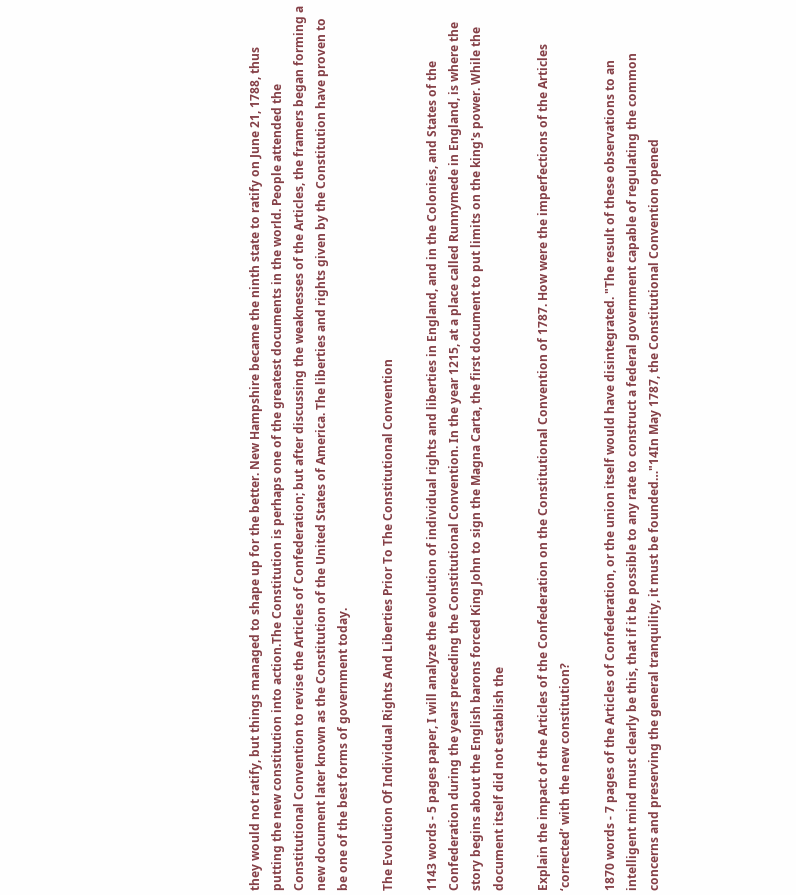they would not ratify, but things managed to shape up for the better. New Hampshire became the ninth state to ratify on June 21, 1788, thus putting the new constitution into action.The Constitution is perhaps one of the greatest documents in the world. People attended the Constitutional Convention to revise the Articles of Confederation; but after discussing the weaknesses of the Articles, the framers began forming a new document later known as the Constitution of the United States of America. The liberties and rights given by the Constitution have proven to be one of the best forms of government today.

The Evolution Of Individual Rights And Liberties Prior To The Constitutional Convention

1143 words - 5 pages paper, I will analyze the evolution of individual rights and liberties in England, and in the Colonies, and States of the Confederation during the years preceding the Constitutional Convention. In the year 1215, at a place called Runnymede in England, is where the story begins about the English barons forced King John to sign the Magna Carta, the first document to put limits on the king's power. While the document itself did not establish the

Explain the impact of the Articles of the Confederation on the Constitutional Convention of 1787. How were the imperfections of the Articles ‘corrected’ with the new constitution?

1870 words - 7 pages of the Articles of Confederation, or the union itself would have disintegrated. "The result of these observations to an intelligent mind must clearly be this, that if it be possible to any rate to construct a federal government capable of regulating the common concerns and preserving the general tranquility, it must be founded…"14In May 1787, the Constitutional Convention opened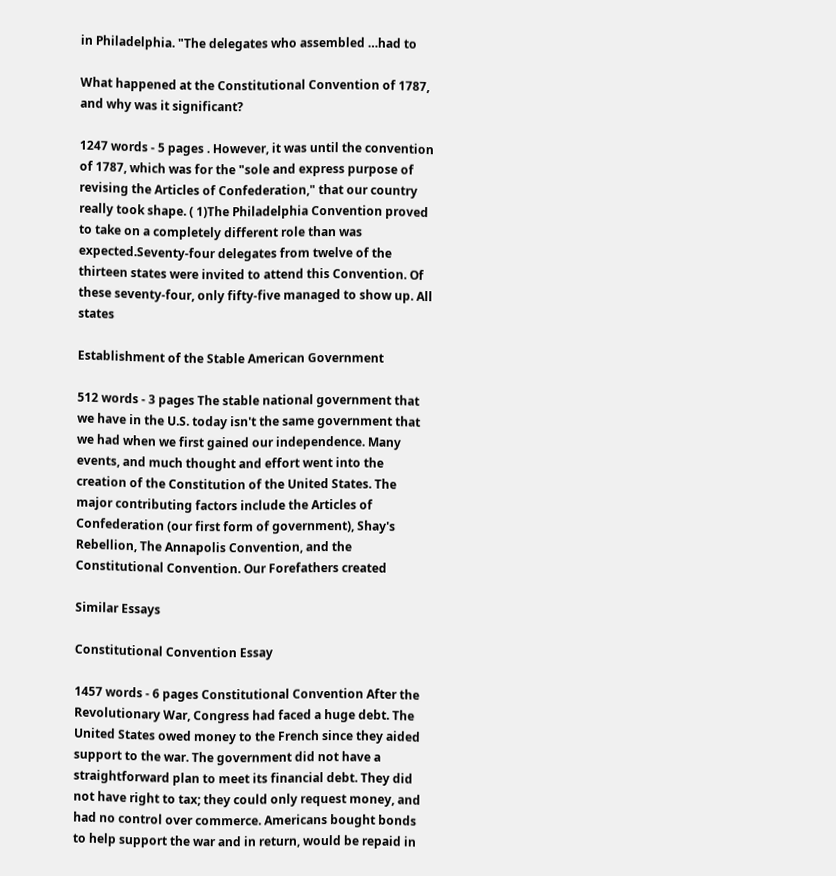in Philadelphia. "The delegates who assembled …had to

What happened at the Constitutional Convention of 1787, and why was it significant?

1247 words - 5 pages . However, it was until the convention of 1787, which was for the "sole and express purpose of revising the Articles of Confederation," that our country really took shape. ( 1)The Philadelphia Convention proved to take on a completely different role than was expected.Seventy-four delegates from twelve of the thirteen states were invited to attend this Convention. Of these seventy-four, only fifty-five managed to show up. All states

Establishment of the Stable American Government

512 words - 3 pages The stable national government that we have in the U.S. today isn't the same government that we had when we first gained our independence. Many events, and much thought and effort went into the creation of the Constitution of the United States. The major contributing factors include the Articles of Confederation (our first form of government), Shay's Rebellion, The Annapolis Convention, and the Constitutional Convention. Our Forefathers created

Similar Essays

Constitutional Convention Essay

1457 words - 6 pages Constitutional Convention After the Revolutionary War, Congress had faced a huge debt. The United States owed money to the French since they aided support to the war. The government did not have a straightforward plan to meet its financial debt. They did not have right to tax; they could only request money, and had no control over commerce. Americans bought bonds to help support the war and in return, would be repaid in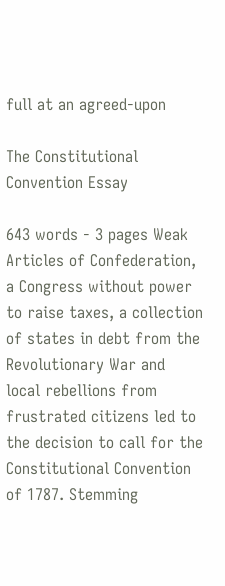full at an agreed-upon

The Constitutional Convention Essay

643 words - 3 pages Weak Articles of Confederation, a Congress without power to raise taxes, a collection of states in debt from the Revolutionary War and local rebellions from frustrated citizens led to the decision to call for the Constitutional Convention of 1787. Stemming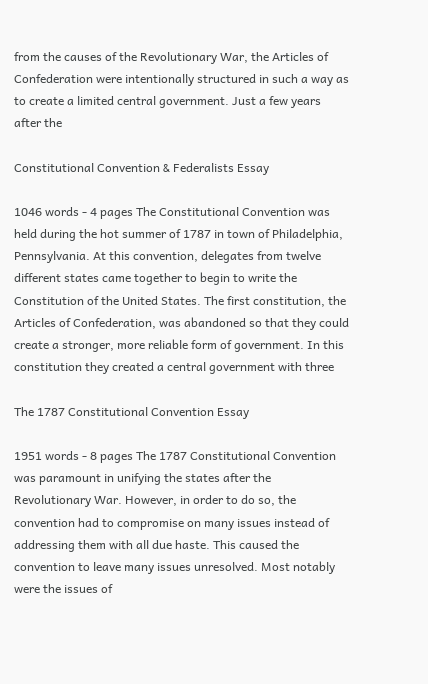from the causes of the Revolutionary War, the Articles of Confederation were intentionally structured in such a way as to create a limited central government. Just a few years after the

Constitutional Convention & Federalists Essay

1046 words - 4 pages The Constitutional Convention was held during the hot summer of 1787 in town of Philadelphia, Pennsylvania. At this convention, delegates from twelve different states came together to begin to write the Constitution of the United States. The first constitution, the Articles of Confederation, was abandoned so that they could create a stronger, more reliable form of government. In this constitution they created a central government with three

The 1787 Constitutional Convention Essay

1951 words - 8 pages The 1787 Constitutional Convention was paramount in unifying the states after the Revolutionary War. However, in order to do so, the convention had to compromise on many issues instead of addressing them with all due haste. This caused the convention to leave many issues unresolved. Most notably were the issues of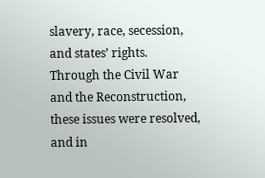slavery, race, secession, and states’ rights. Through the Civil War and the Reconstruction, these issues were resolved, and in